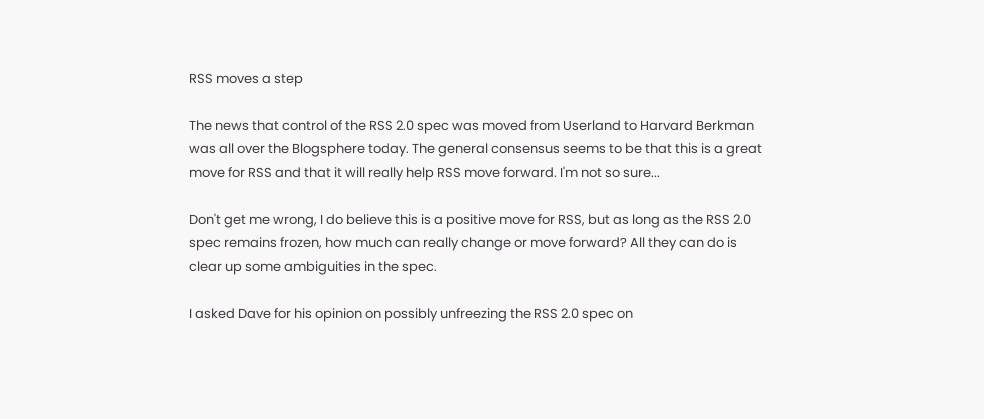RSS moves a step

The news that control of the RSS 2.0 spec was moved from Userland to Harvard Berkman was all over the Blogsphere today. The general consensus seems to be that this is a great move for RSS and that it will really help RSS move forward. I'm not so sure...

Don't get me wrong, I do believe this is a positive move for RSS, but as long as the RSS 2.0 spec remains frozen, how much can really change or move forward? All they can do is clear up some ambiguities in the spec.

I asked Dave for his opinion on possibly unfreezing the RSS 2.0 spec on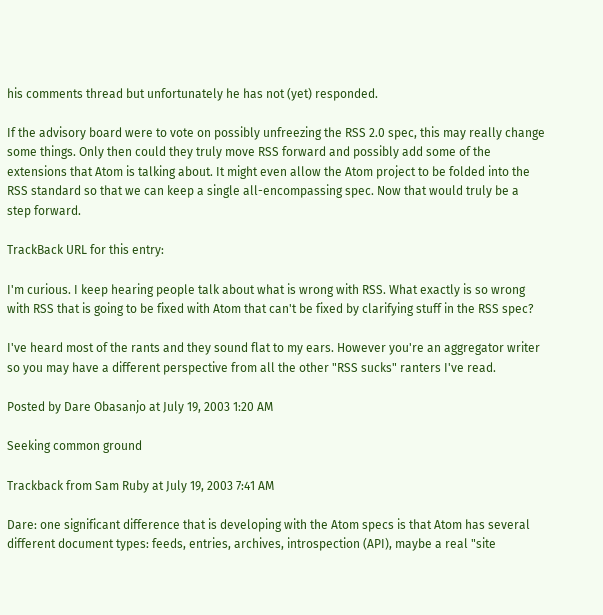his comments thread but unfortunately he has not (yet) responded.

If the advisory board were to vote on possibly unfreezing the RSS 2.0 spec, this may really change some things. Only then could they truly move RSS forward and possibly add some of the extensions that Atom is talking about. It might even allow the Atom project to be folded into the RSS standard so that we can keep a single all-encompassing spec. Now that would truly be a step forward.

TrackBack URL for this entry:

I'm curious. I keep hearing people talk about what is wrong with RSS. What exactly is so wrong with RSS that is going to be fixed with Atom that can't be fixed by clarifying stuff in the RSS spec?

I've heard most of the rants and they sound flat to my ears. However you're an aggregator writer so you may have a different perspective from all the other "RSS sucks" ranters I've read.

Posted by Dare Obasanjo at July 19, 2003 1:20 AM

Seeking common ground

Trackback from Sam Ruby at July 19, 2003 7:41 AM

Dare: one significant difference that is developing with the Atom specs is that Atom has several different document types: feeds, entries, archives, introspection (API), maybe a real "site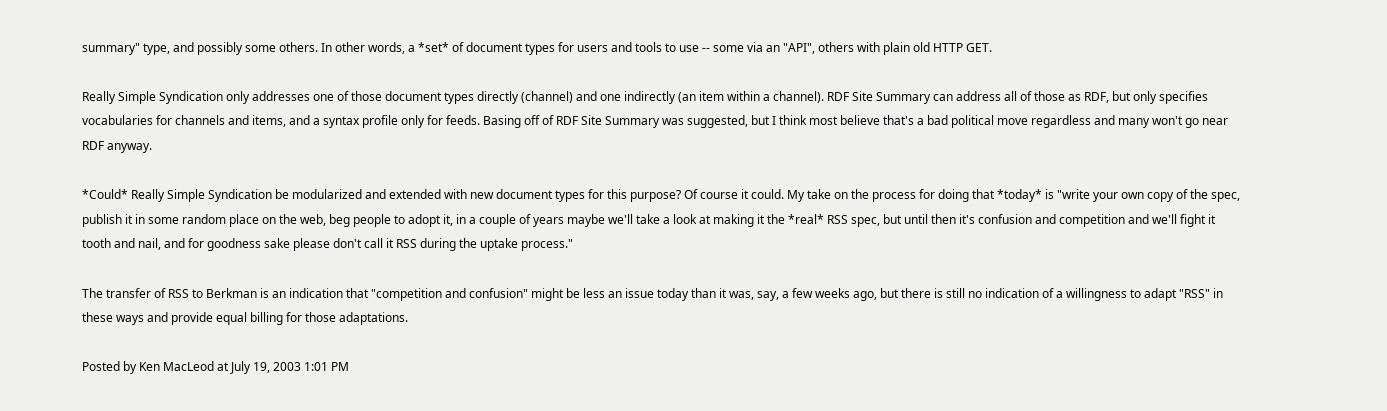summary" type, and possibly some others. In other words, a *set* of document types for users and tools to use -- some via an "API", others with plain old HTTP GET.

Really Simple Syndication only addresses one of those document types directly (channel) and one indirectly (an item within a channel). RDF Site Summary can address all of those as RDF, but only specifies vocabularies for channels and items, and a syntax profile only for feeds. Basing off of RDF Site Summary was suggested, but I think most believe that's a bad political move regardless and many won't go near RDF anyway.

*Could* Really Simple Syndication be modularized and extended with new document types for this purpose? Of course it could. My take on the process for doing that *today* is "write your own copy of the spec, publish it in some random place on the web, beg people to adopt it, in a couple of years maybe we'll take a look at making it the *real* RSS spec, but until then it's confusion and competition and we'll fight it tooth and nail, and for goodness sake please don't call it RSS during the uptake process."

The transfer of RSS to Berkman is an indication that "competition and confusion" might be less an issue today than it was, say, a few weeks ago, but there is still no indication of a willingness to adapt "RSS" in these ways and provide equal billing for those adaptations.

Posted by Ken MacLeod at July 19, 2003 1:01 PM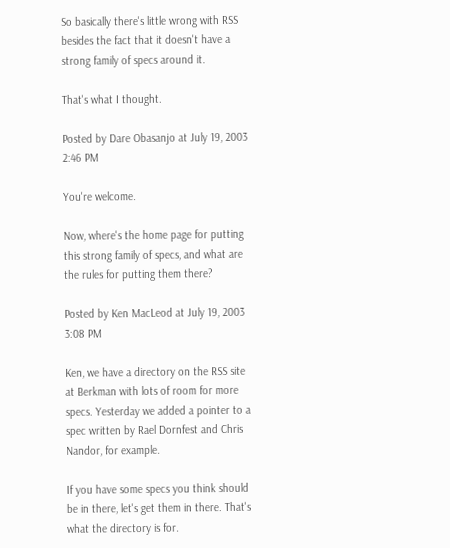So basically there's little wrong with RSS besides the fact that it doesn't have a strong family of specs around it.

That's what I thought.

Posted by Dare Obasanjo at July 19, 2003 2:46 PM

You're welcome.

Now, where's the home page for putting this strong family of specs, and what are the rules for putting them there?

Posted by Ken MacLeod at July 19, 2003 3:08 PM

Ken, we have a directory on the RSS site at Berkman with lots of room for more specs. Yesterday we added a pointer to a spec written by Rael Dornfest and Chris Nandor, for example.

If you have some specs you think should be in there, let's get them in there. That's what the directory is for.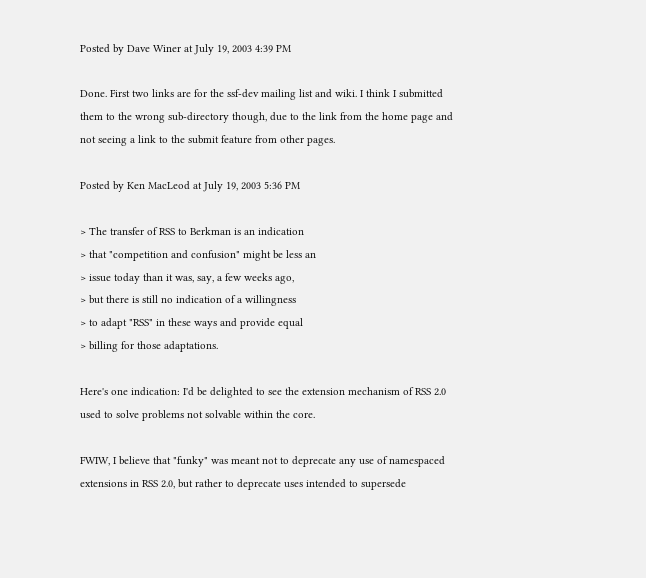Posted by Dave Winer at July 19, 2003 4:39 PM

Done. First two links are for the ssf-dev mailing list and wiki. I think I submitted them to the wrong sub-directory though, due to the link from the home page and not seeing a link to the submit feature from other pages.

Posted by Ken MacLeod at July 19, 2003 5:36 PM

> The transfer of RSS to Berkman is an indication
> that "competition and confusion" might be less an
> issue today than it was, say, a few weeks ago,
> but there is still no indication of a willingness
> to adapt "RSS" in these ways and provide equal
> billing for those adaptations.

Here's one indication: I'd be delighted to see the extension mechanism of RSS 2.0 used to solve problems not solvable within the core.

FWIW, I believe that "funky" was meant not to deprecate any use of namespaced extensions in RSS 2.0, but rather to deprecate uses intended to supersede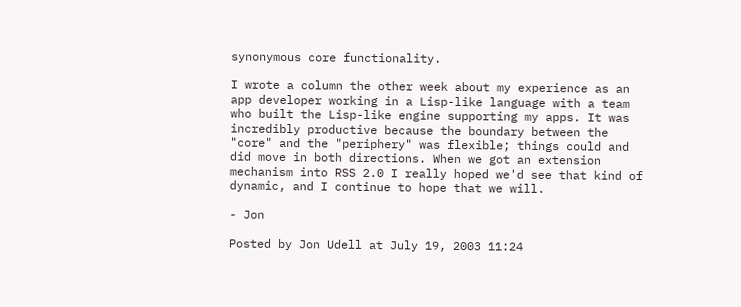synonymous core functionality.

I wrote a column the other week about my experience as an app developer working in a Lisp-like language with a team who built the Lisp-like engine supporting my apps. It was incredibly productive because the boundary between the "core" and the "periphery" was flexible; things could and did move in both directions. When we got an extension mechanism into RSS 2.0 I really hoped we'd see that kind of dynamic, and I continue to hope that we will.

- Jon

Posted by Jon Udell at July 19, 2003 11:24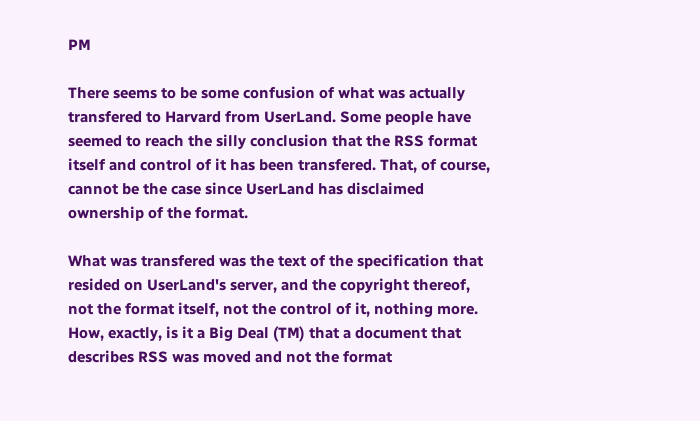PM

There seems to be some confusion of what was actually transfered to Harvard from UserLand. Some people have seemed to reach the silly conclusion that the RSS format itself and control of it has been transfered. That, of course, cannot be the case since UserLand has disclaimed ownership of the format.

What was transfered was the text of the specification that resided on UserLand's server, and the copyright thereof, not the format itself, not the control of it, nothing more. How, exactly, is it a Big Deal (TM) that a document that describes RSS was moved and not the format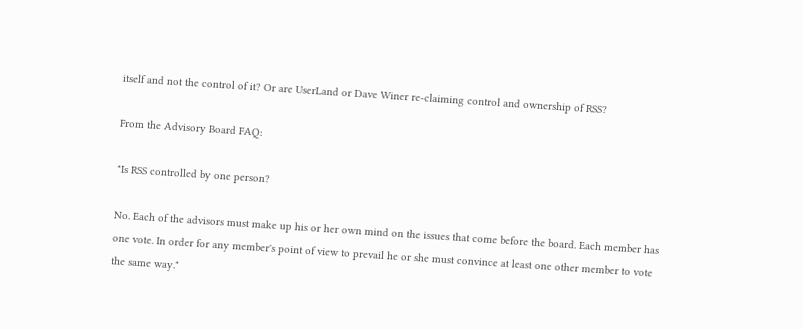itself and not the control of it? Or are UserLand or Dave Winer re-claiming control and ownership of RSS?

From the Advisory Board FAQ:

"Is RSS controlled by one person?

No. Each of the advisors must make up his or her own mind on the issues that come before the board. Each member has one vote. In order for any member's point of view to prevail he or she must convince at least one other member to vote the same way."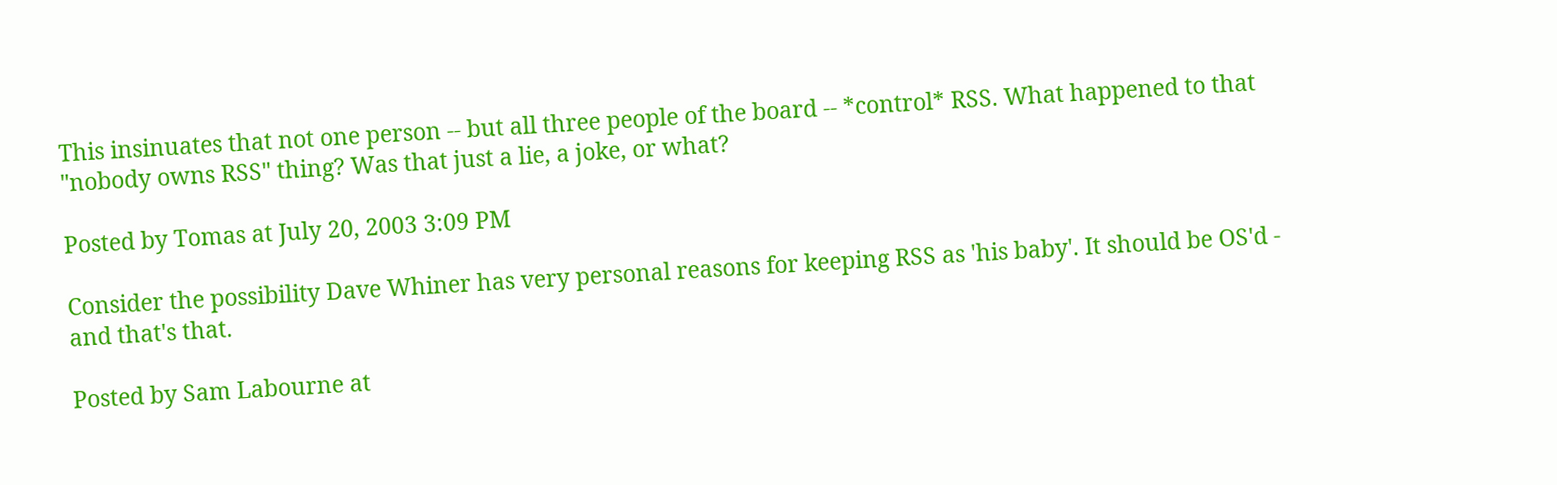This insinuates that not one person -- but all three people of the board -- *control* RSS. What happened to that "nobody owns RSS" thing? Was that just a lie, a joke, or what?

Posted by Tomas at July 20, 2003 3:09 PM

Consider the possibility Dave Whiner has very personal reasons for keeping RSS as 'his baby'. It should be OS'd - and that's that.

Posted by Sam Labourne at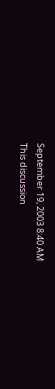September 19, 2003 8:40 AM
This discussion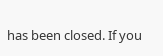has been closed. If you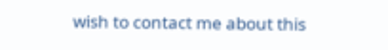wish to contact me about this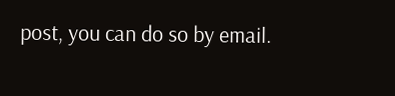post, you can do so by email.